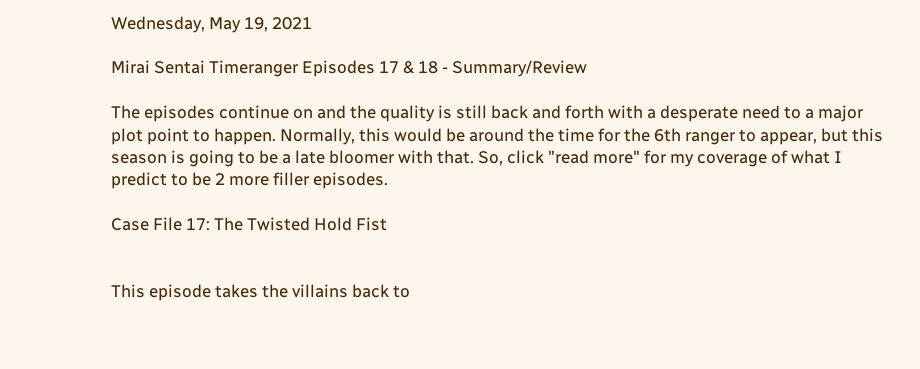Wednesday, May 19, 2021

Mirai Sentai Timeranger Episodes 17 & 18 - Summary/Review

The episodes continue on and the quality is still back and forth with a desperate need to a major plot point to happen. Normally, this would be around the time for the 6th ranger to appear, but this season is going to be a late bloomer with that. So, click "read more" for my coverage of what I predict to be 2 more filler episodes.

Case File 17: The Twisted Hold Fist


This episode takes the villains back to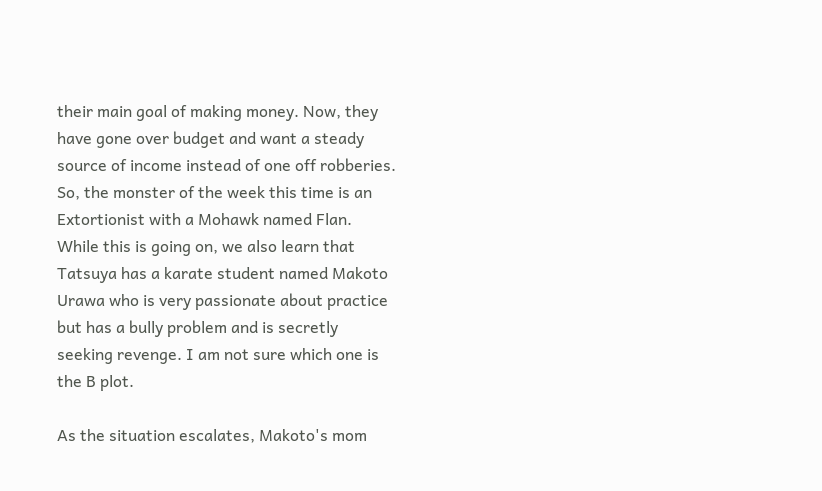their main goal of making money. Now, they have gone over budget and want a steady source of income instead of one off robberies. So, the monster of the week this time is an Extortionist with a Mohawk named Flan. While this is going on, we also learn that Tatsuya has a karate student named Makoto Urawa who is very passionate about practice but has a bully problem and is secretly seeking revenge. I am not sure which one is the B plot.

As the situation escalates, Makoto's mom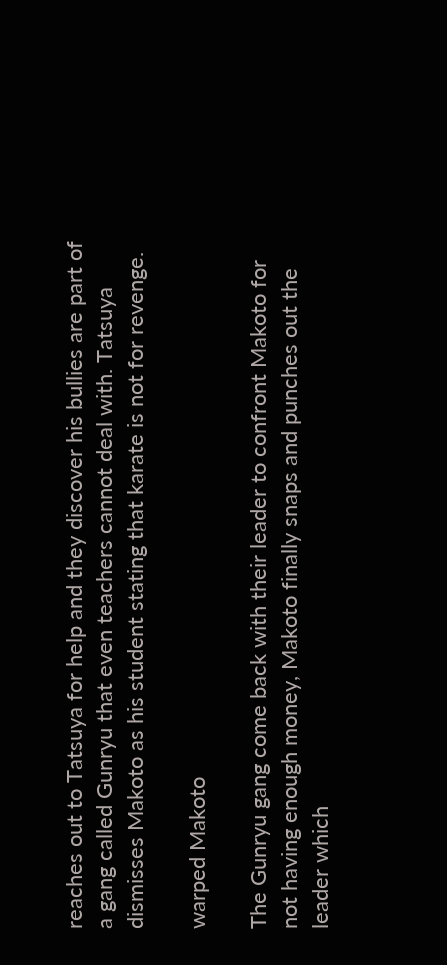reaches out to Tatsuya for help and they discover his bullies are part of a gang called Gunryu that even teachers cannot deal with. Tatsuya dismisses Makoto as his student stating that karate is not for revenge.

warped Makoto

The Gunryu gang come back with their leader to confront Makoto for not having enough money, Makoto finally snaps and punches out the leader which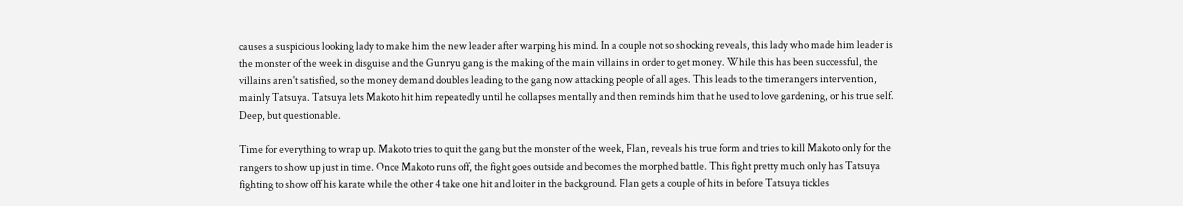causes a suspicious looking lady to make him the new leader after warping his mind. In a couple not so shocking reveals, this lady who made him leader is the monster of the week in disguise and the Gunryu gang is the making of the main villains in order to get money. While this has been successful, the villains aren't satisfied, so the money demand doubles leading to the gang now attacking people of all ages. This leads to the timerangers intervention, mainly Tatsuya. Tatsuya lets Makoto hit him repeatedly until he collapses mentally and then reminds him that he used to love gardening, or his true self. Deep, but questionable.

Time for everything to wrap up. Makoto tries to quit the gang but the monster of the week, Flan, reveals his true form and tries to kill Makoto only for the rangers to show up just in time. Once Makoto runs off, the fight goes outside and becomes the morphed battle. This fight pretty much only has Tatsuya fighting to show off his karate while the other 4 take one hit and loiter in the background. Flan gets a couple of hits in before Tatsuya tickles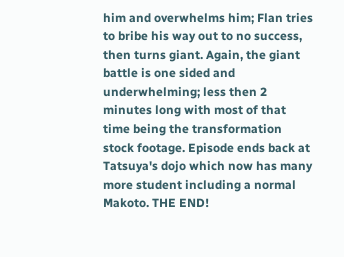him and overwhelms him; Flan tries to bribe his way out to no success, then turns giant. Again, the giant battle is one sided and underwhelming; less then 2 minutes long with most of that time being the transformation stock footage. Episode ends back at Tatsuya's dojo which now has many more student including a normal Makoto. THE END!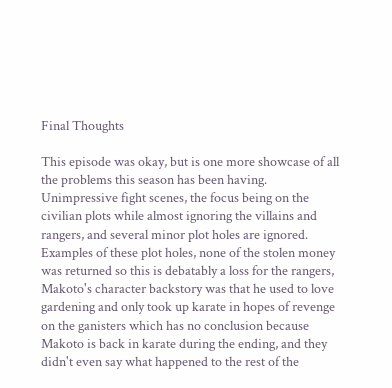Final Thoughts

This episode was okay, but is one more showcase of all the problems this season has been having. Unimpressive fight scenes, the focus being on the civilian plots while almost ignoring the villains and rangers, and several minor plot holes are ignored. Examples of these plot holes, none of the stolen money was returned so this is debatably a loss for the rangers, Makoto's character backstory was that he used to love gardening and only took up karate in hopes of revenge on the ganisters which has no conclusion because Makoto is back in karate during the ending, and they didn't even say what happened to the rest of the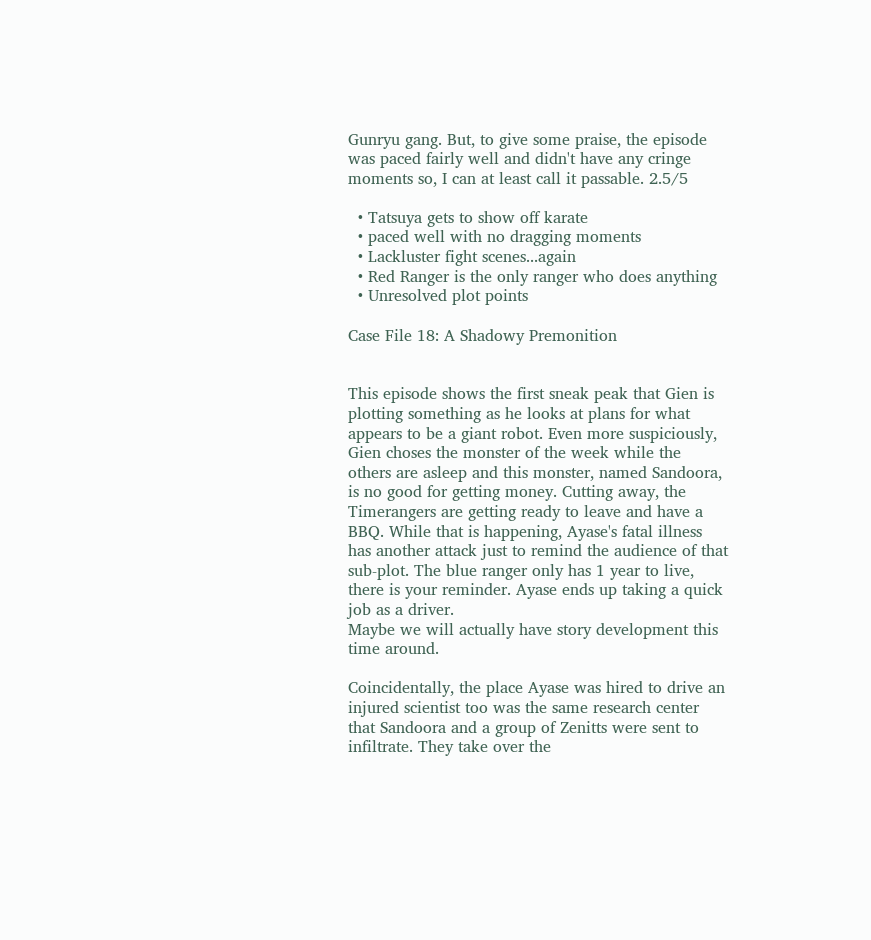Gunryu gang. But, to give some praise, the episode was paced fairly well and didn't have any cringe moments so, I can at least call it passable. 2.5/5

  • Tatsuya gets to show off karate
  • paced well with no dragging moments
  • Lackluster fight scenes...again
  • Red Ranger is the only ranger who does anything
  • Unresolved plot points

Case File 18: A Shadowy Premonition


This episode shows the first sneak peak that Gien is plotting something as he looks at plans for what appears to be a giant robot. Even more suspiciously, Gien choses the monster of the week while the others are asleep and this monster, named Sandoora, is no good for getting money. Cutting away, the Timerangers are getting ready to leave and have a BBQ. While that is happening, Ayase's fatal illness has another attack just to remind the audience of that sub-plot. The blue ranger only has 1 year to live, there is your reminder. Ayase ends up taking a quick job as a driver.
Maybe we will actually have story development this time around.

Coincidentally, the place Ayase was hired to drive an injured scientist too was the same research center that Sandoora and a group of Zenitts were sent to infiltrate. They take over the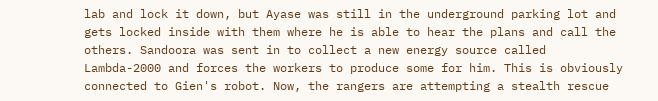lab and lock it down, but Ayase was still in the underground parking lot and gets locked inside with them where he is able to hear the plans and call the others. Sandoora was sent in to collect a new energy source called Lambda-2000 and forces the workers to produce some for him. This is obviously connected to Gien's robot. Now, the rangers are attempting a stealth rescue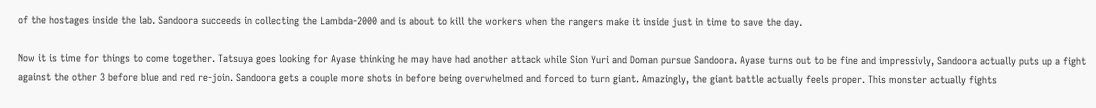of the hostages inside the lab. Sandoora succeeds in collecting the Lambda-2000 and is about to kill the workers when the rangers make it inside just in time to save the day.

Now it is time for things to come together. Tatsuya goes looking for Ayase thinking he may have had another attack while Sion Yuri and Doman pursue Sandoora. Ayase turns out to be fine and impressivly, Sandoora actually puts up a fight against the other 3 before blue and red re-join. Sandoora gets a couple more shots in before being overwhelmed and forced to turn giant. Amazingly, the giant battle actually feels proper. This monster actually fights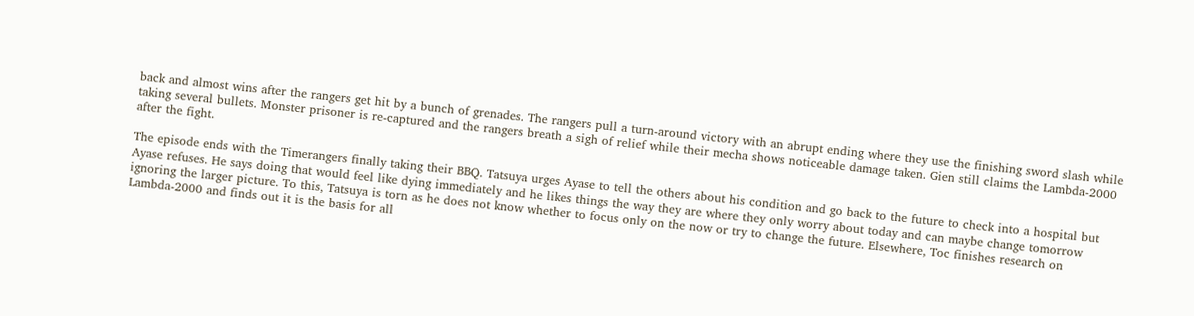back and almost wins after the rangers get hit by a bunch of grenades. The rangers pull a turn-around victory with an abrupt ending where they use the finishing sword slash while taking several bullets. Monster prisoner is re-captured and the rangers breath a sigh of relief while their mecha shows noticeable damage taken. Gien still claims the Lambda-2000 after the fight.

The episode ends with the Timerangers finally taking their BBQ. Tatsuya urges Ayase to tell the others about his condition and go back to the future to check into a hospital but Ayase refuses. He says doing that would feel like dying immediately and he likes things the way they are where they only worry about today and can maybe change tomorrow ignoring the larger picture. To this, Tatsuya is torn as he does not know whether to focus only on the now or try to change the future. Elsewhere, Toc finishes research on Lambda-2000 and finds out it is the basis for all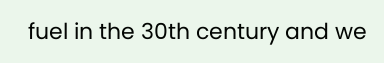fuel in the 30th century and we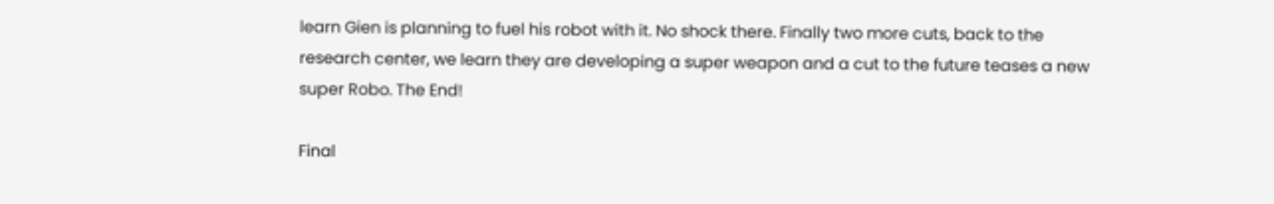learn Gien is planning to fuel his robot with it. No shock there. Finally two more cuts, back to the research center, we learn they are developing a super weapon and a cut to the future teases a new super Robo. The End!

Final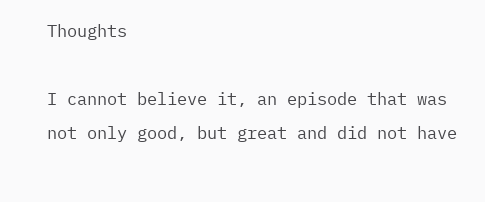Thoughts

I cannot believe it, an episode that was not only good, but great and did not have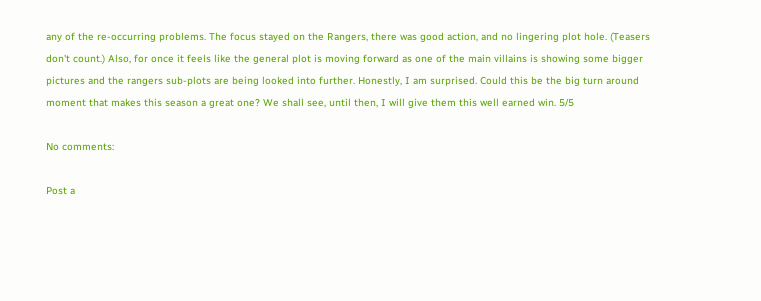any of the re-occurring problems. The focus stayed on the Rangers, there was good action, and no lingering plot hole. (Teasers don't count.) Also, for once it feels like the general plot is moving forward as one of the main villains is showing some bigger pictures and the rangers sub-plots are being looked into further. Honestly, I am surprised. Could this be the big turn around moment that makes this season a great one? We shall see, until then, I will give them this well earned win. 5/5

No comments:

Post a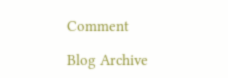Comment

Blog Archive